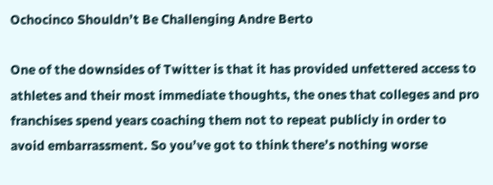Ochocinco Shouldn’t Be Challenging Andre Berto

One of the downsides of Twitter is that it has provided unfettered access to athletes and their most immediate thoughts, the ones that colleges and pro franchises spend years coaching them not to repeat publicly in order to avoid embarrassment. So you’ve got to think there’s nothing worse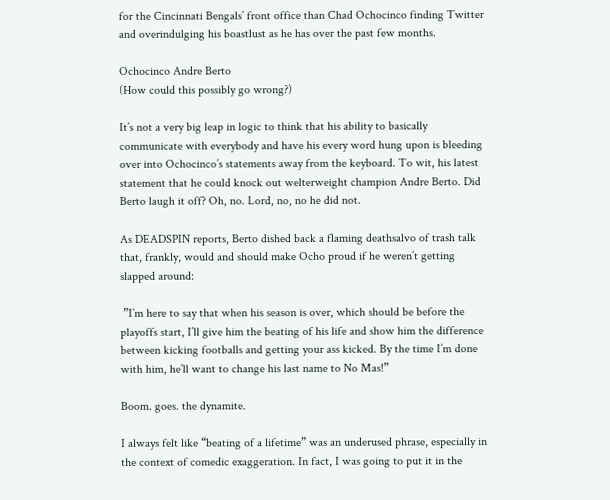for the Cincinnati Bengals’ front office than Chad Ochocinco finding Twitter and overindulging his boastlust as he has over the past few months.

Ochocinco Andre Berto
(How could this possibly go wrong?)

It’s not a very big leap in logic to think that his ability to basically communicate with everybody and have his every word hung upon is bleeding over into Ochocinco’s statements away from the keyboard. To wit, his latest statement that he could knock out welterweight champion Andre Berto. Did Berto laugh it off? Oh, no. Lord, no, no he did not.

As DEADSPIN reports, Berto dished back a flaming deathsalvo of trash talk that, frankly, would and should make Ocho proud if he weren’t getting slapped around:

 ”I’m here to say that when his season is over, which should be before the playoffs start, I’ll give him the beating of his life and show him the difference between kicking footballs and getting your ass kicked. By the time I’m done with him, he’ll want to change his last name to No Mas!”

Boom. goes. the dynamite.

I always felt like “beating of a lifetime” was an underused phrase, especially in the context of comedic exaggeration. In fact, I was going to put it in the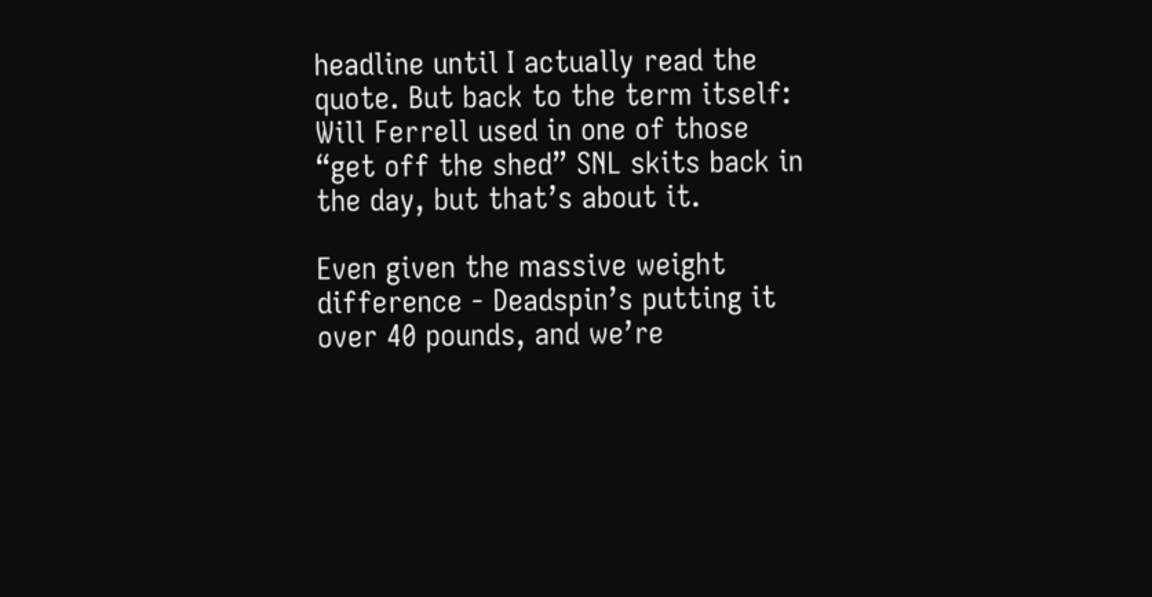headline until I actually read the quote. But back to the term itself: Will Ferrell used in one of those “get off the shed” SNL skits back in the day, but that’s about it.

Even given the massive weight difference - Deadspin’s putting it over 40 pounds, and we’re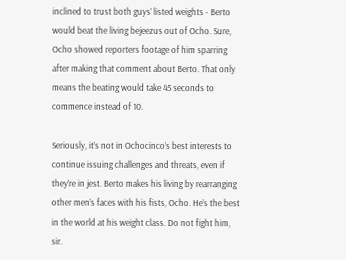inclined to trust both guys’ listed weights - Berto would beat the living bejeezus out of Ocho. Sure, Ocho showed reporters footage of him sparring after making that comment about Berto. That only means the beating would take 45 seconds to commence instead of 10.

Seriously, it’s not in Ochocinco’s best interests to continue issuing challenges and threats, even if they’re in jest. Berto makes his living by rearranging other men’s faces with his fists, Ocho. He’s the best in the world at his weight class. Do not fight him, sir.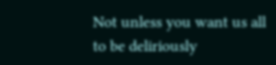Not unless you want us all to be deliriously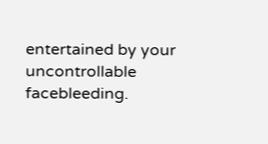entertained by your uncontrollable facebleeding.